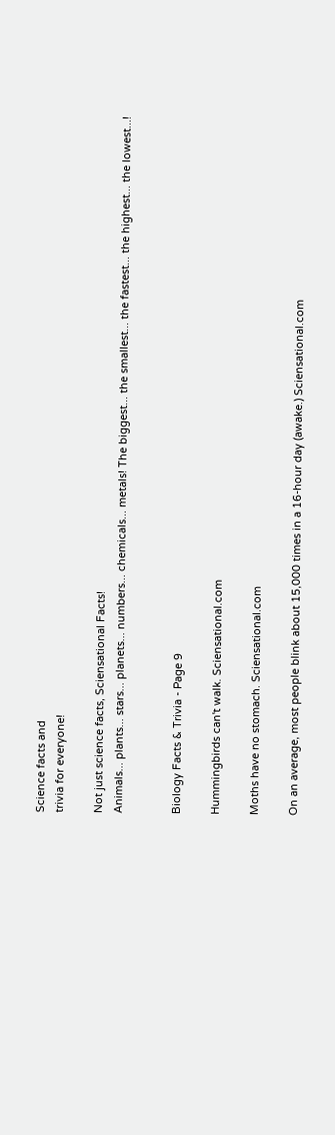Science facts and
trivia for everyone!

Not just science facts, Sciensational Facts!
Animals... plants... stars... planets... numbers... chemicals... metals! The biggest... the smallest... the fastest... the highest... the lowest...!


Biology Facts & Trivia - Page 9

Hummingbirds can't walk. Sciensational.com

Moths have no stomach. Sciensational.com

On an average, most people blink about 15,000 times in a 16-hour day (awake.) Sciensational.com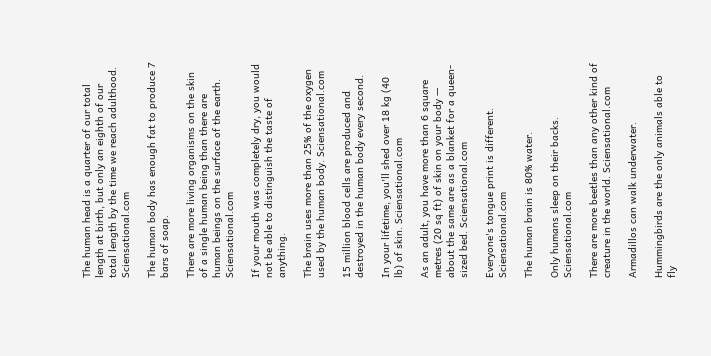The human head is a quarter of our total length at birth, but only an eighth of our total length by the time we reach adulthood. Sciensational.com

The human body has enough fat to produce 7 bars of soap.

There are more living organisms on the skin of a single human being than there are human beings on the surface of the earth. Sciensational.com

If your mouth was completely dry, you would not be able to distinguish the taste of anything.

The brain uses more than 25% of the oxygen used by the human body. Sciensational.com

15 million blood cells are produced and destroyed in the human body every second.

In your lifetime, you'll shed over 18 kg (40 lb) of skin. Sciensational.com

As an adult, you have more than 6 square metres (20 sq ft) of skin on your body — about the same are as a blanket for a queen-sized bed. Sciensational.com

Everyone's tongue print is different. Sciensational.com

The human brain is 80% water.

Only humans sleep on their backs. Sciensational.com

There are more beetles than any other kind of creature in the world. Sciensational.com

Armadillos can walk underwater.

Hummingbirds are the only animals able to fly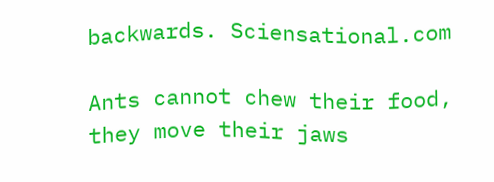backwards. Sciensational.com

Ants cannot chew their food, they move their jaws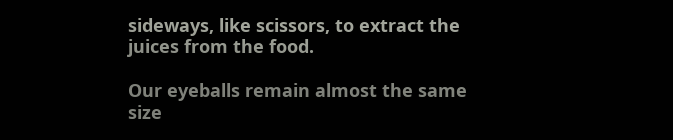sideways, like scissors, to extract the juices from the food.

Our eyeballs remain almost the same size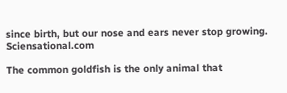since birth, but our nose and ears never stop growing. Sciensational.com

The common goldfish is the only animal that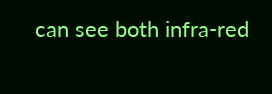can see both infra-red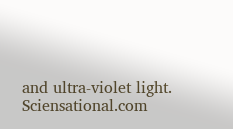and ultra-violet light. Sciensational.com